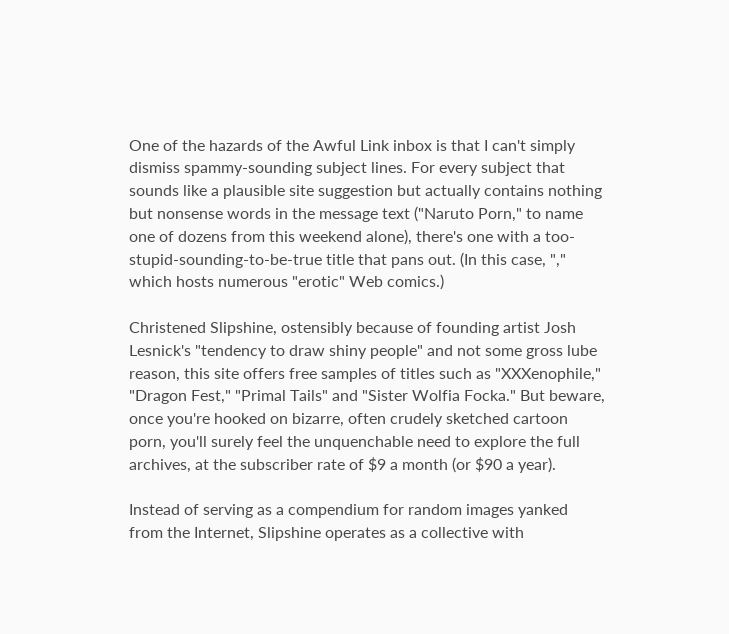One of the hazards of the Awful Link inbox is that I can't simply dismiss spammy-sounding subject lines. For every subject that sounds like a plausible site suggestion but actually contains nothing but nonsense words in the message text ("Naruto Porn," to name one of dozens from this weekend alone), there's one with a too-stupid-sounding-to-be-true title that pans out. (In this case, "," which hosts numerous "erotic" Web comics.)

Christened Slipshine, ostensibly because of founding artist Josh Lesnick's "tendency to draw shiny people" and not some gross lube reason, this site offers free samples of titles such as "XXXenophile," "Dragon Fest," "Primal Tails" and "Sister Wolfia Focka." But beware, once you're hooked on bizarre, often crudely sketched cartoon porn, you'll surely feel the unquenchable need to explore the full archives, at the subscriber rate of $9 a month (or $90 a year).

Instead of serving as a compendium for random images yanked from the Internet, Slipshine operates as a collective with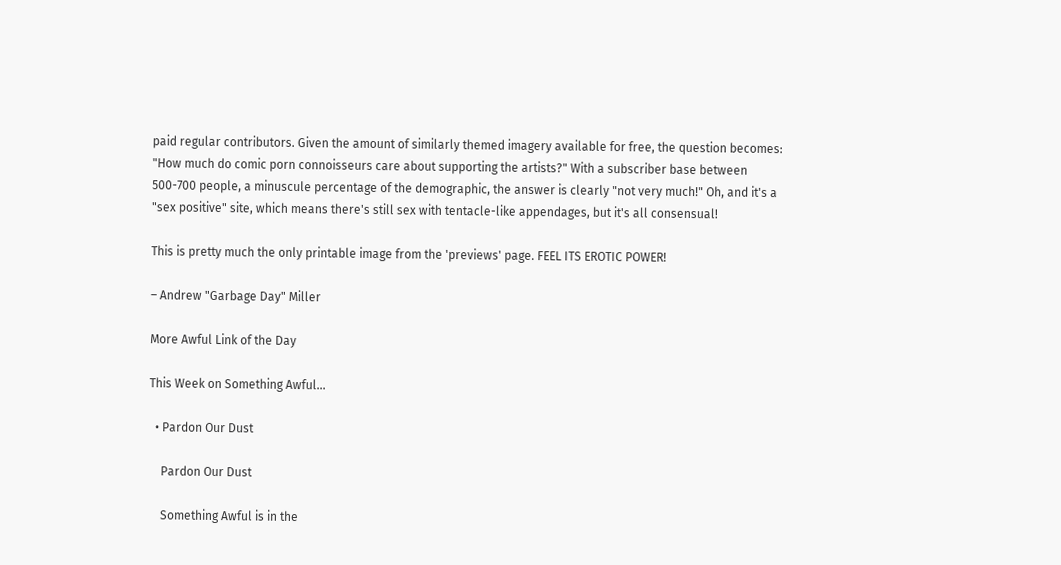paid regular contributors. Given the amount of similarly themed imagery available for free, the question becomes: "How much do comic porn connoisseurs care about supporting the artists?" With a subscriber base between 500-700 people, a minuscule percentage of the demographic, the answer is clearly "not very much!" Oh, and it's a "sex positive" site, which means there's still sex with tentacle-like appendages, but it's all consensual!

This is pretty much the only printable image from the 'previews' page. FEEL ITS EROTIC POWER!

– Andrew "Garbage Day" Miller

More Awful Link of the Day

This Week on Something Awful...

  • Pardon Our Dust

    Pardon Our Dust

    Something Awful is in the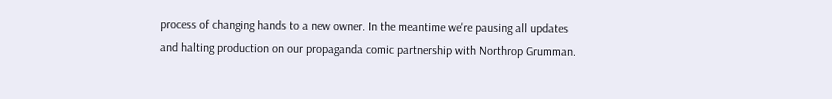process of changing hands to a new owner. In the meantime we're pausing all updates and halting production on our propaganda comic partnership with Northrop Grumman.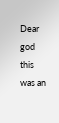Dear god this was an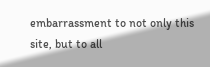embarrassment to not only this site, but to all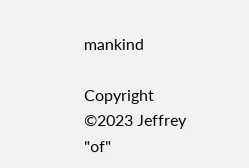mankind

Copyright ©2023 Jeffrey "of"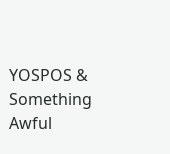YOSPOS & Something Awful